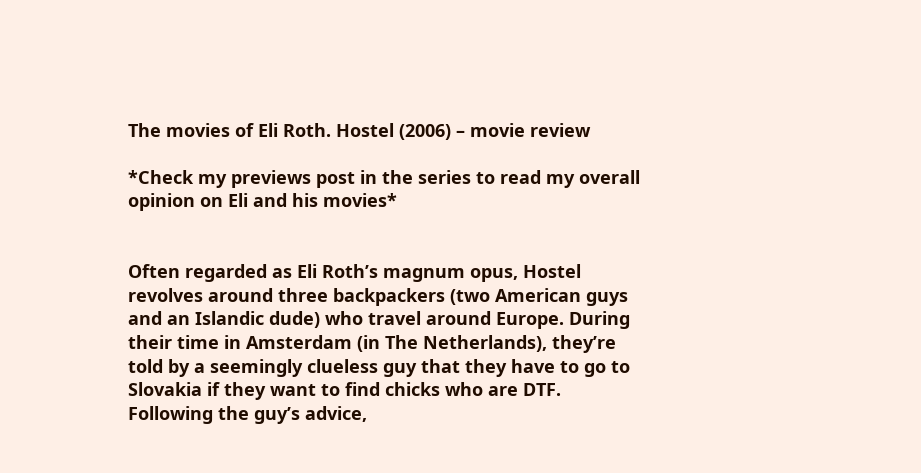The movies of Eli Roth. Hostel (2006) – movie review

*Check my previews post in the series to read my overall opinion on Eli and his movies*


Often regarded as Eli Roth’s magnum opus, Hostel revolves around three backpackers (two American guys and an Islandic dude) who travel around Europe. During their time in Amsterdam (in The Netherlands), they’re told by a seemingly clueless guy that they have to go to Slovakia if they want to find chicks who are DTF. Following the guy’s advice,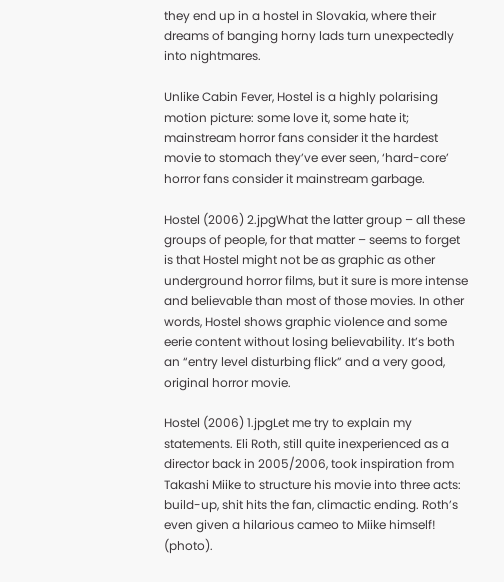they end up in a hostel in Slovakia, where their dreams of banging horny lads turn unexpectedly into nightmares.

Unlike Cabin Fever, Hostel is a highly polarising motion picture: some love it, some hate it; mainstream horror fans consider it the hardest movie to stomach they’ve ever seen, ‘hard-core’ horror fans consider it mainstream garbage.

Hostel (2006) 2.jpgWhat the latter group – all these groups of people, for that matter – seems to forget is that Hostel might not be as graphic as other underground horror films, but it sure is more intense and believable than most of those movies. In other words, Hostel shows graphic violence and some eerie content without losing believability. It’s both an “entry level disturbing flick” and a very good, original horror movie.

Hostel (2006) 1.jpgLet me try to explain my statements. Eli Roth, still quite inexperienced as a director back in 2005/2006, took inspiration from Takashi Miike to structure his movie into three acts: build-up, shit hits the fan, climactic ending. Roth’s even given a hilarious cameo to Miike himself! (photo).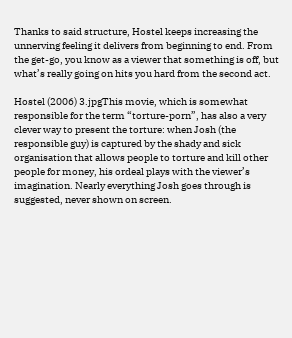Thanks to said structure, Hostel keeps increasing the unnerving feeling it delivers from beginning to end. From the get-go, you know as a viewer that something is off, but what’s really going on hits you hard from the second act.

Hostel (2006) 3.jpgThis movie, which is somewhat responsible for the term “torture-porn”, has also a very clever way to present the torture: when Josh (the responsible guy) is captured by the shady and sick organisation that allows people to torture and kill other people for money, his ordeal plays with the viewer’s imagination. Nearly everything Josh goes through is suggested, never shown on screen.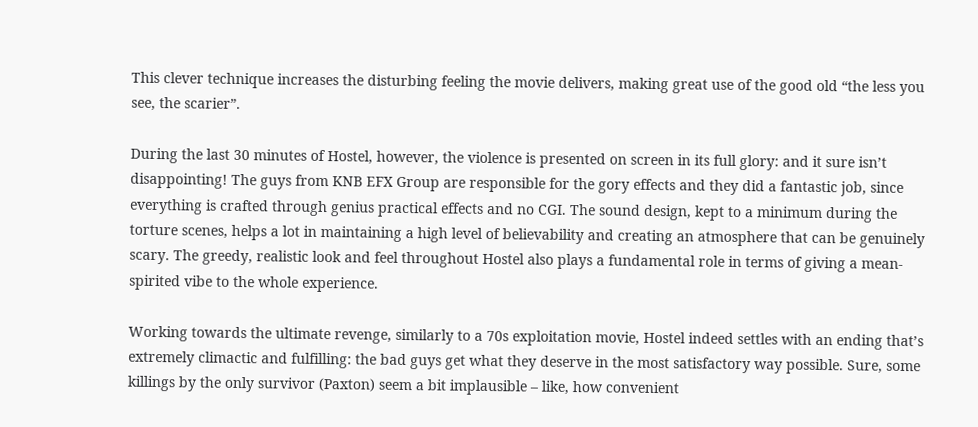This clever technique increases the disturbing feeling the movie delivers, making great use of the good old “the less you see, the scarier”.

During the last 30 minutes of Hostel, however, the violence is presented on screen in its full glory: and it sure isn’t disappointing! The guys from KNB EFX Group are responsible for the gory effects and they did a fantastic job, since everything is crafted through genius practical effects and no CGI. The sound design, kept to a minimum during the torture scenes, helps a lot in maintaining a high level of believability and creating an atmosphere that can be genuinely scary. The greedy, realistic look and feel throughout Hostel also plays a fundamental role in terms of giving a mean-spirited vibe to the whole experience.

Working towards the ultimate revenge, similarly to a 70s exploitation movie, Hostel indeed settles with an ending that’s extremely climactic and fulfilling: the bad guys get what they deserve in the most satisfactory way possible. Sure, some killings by the only survivor (Paxton) seem a bit implausible – like, how convenient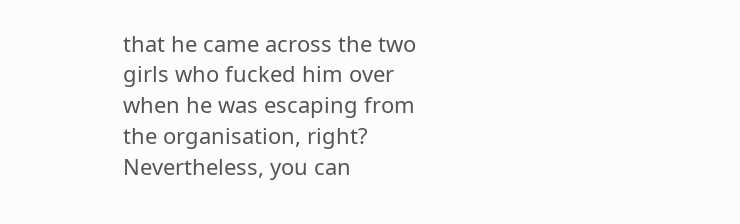that he came across the two girls who fucked him over when he was escaping from the organisation, right? Nevertheless, you can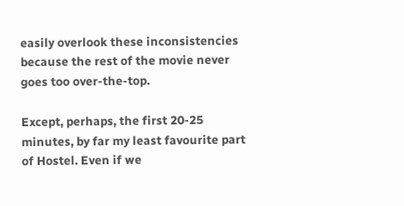easily overlook these inconsistencies because the rest of the movie never goes too over-the-top.

Except, perhaps, the first 20-25 minutes, by far my least favourite part of Hostel. Even if we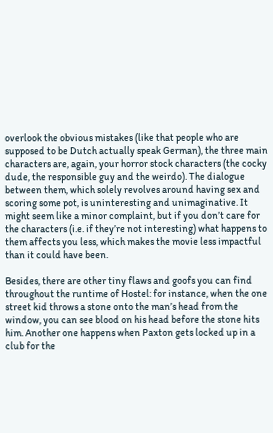overlook the obvious mistakes (like that people who are supposed to be Dutch actually speak German), the three main characters are, again, your horror stock characters (the cocky dude, the responsible guy and the weirdo). The dialogue between them, which solely revolves around having sex and scoring some pot, is uninteresting and unimaginative. It might seem like a minor complaint, but if you don’t care for the characters (i.e. if they’re not interesting) what happens to them affects you less, which makes the movie less impactful than it could have been.

Besides, there are other tiny flaws and goofs you can find throughout the runtime of Hostel: for instance, when the one street kid throws a stone onto the man’s head from the window, you can see blood on his head before the stone hits him. Another one happens when Paxton gets locked up in a club for the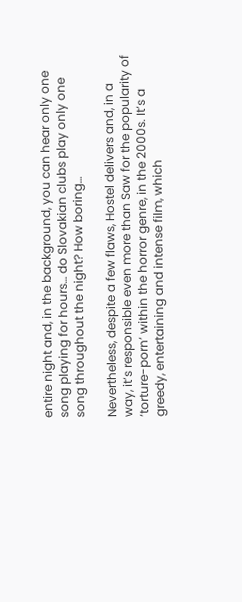entire night and, in the background, you can hear only one song playing for hours… do Slovakian clubs play only one song throughout the night? How boring…

Nevertheless, despite a few flaws, Hostel delivers and, in a way, it’s responsible even more than Saw for the popularity of ‘torture-porn’ within the horror genre, in the 2000s. It’s a greedy, entertaining and intense film, which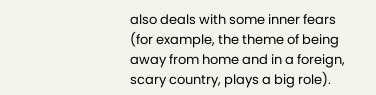also deals with some inner fears (for example, the theme of being away from home and in a foreign, scary country, plays a big role).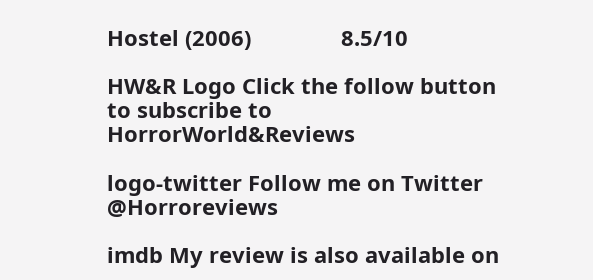Hostel (2006)               8.5/10

HW&R Logo Click the follow button to subscribe to HorrorWorld&Reviews

logo-twitter Follow me on Twitter @Horroreviews

imdb My review is also available on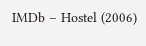IMDb – Hostel (2006)